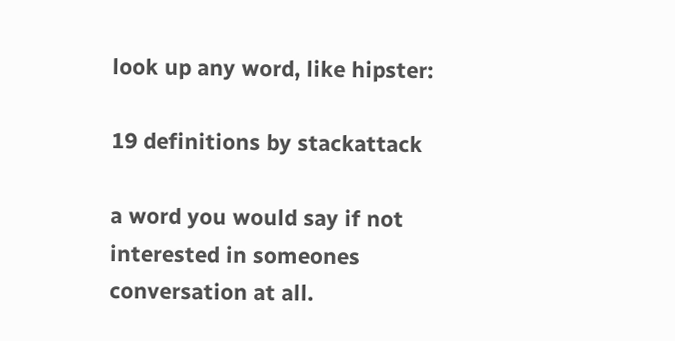look up any word, like hipster:

19 definitions by stackattack

a word you would say if not interested in someones conversation at all.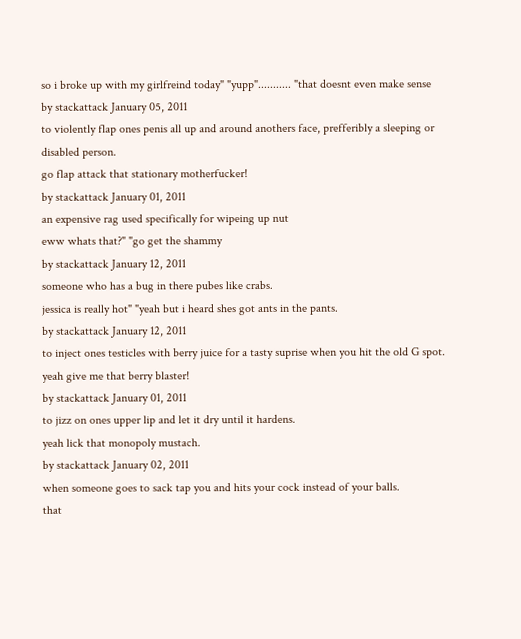so i broke up with my girlfreind today" "yupp"........... "that doesnt even make sense
by stackattack January 05, 2011
to violently flap ones penis all up and around anothers face, prefferibly a sleeping or disabled person.
go flap attack that stationary motherfucker!
by stackattack January 01, 2011
an expensive rag used specifically for wipeing up nut
eww whats that?" "go get the shammy
by stackattack January 12, 2011
someone who has a bug in there pubes like crabs.
jessica is really hot" "yeah but i heard shes got ants in the pants.
by stackattack January 12, 2011
to inject ones testicles with berry juice for a tasty suprise when you hit the old G spot.
yeah give me that berry blaster!
by stackattack January 01, 2011
to jizz on ones upper lip and let it dry until it hardens.
yeah lick that monopoly mustach.
by stackattack January 02, 2011
when someone goes to sack tap you and hits your cock instead of your balls.
that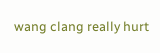wang clang really hurt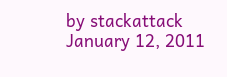by stackattack January 12, 2011